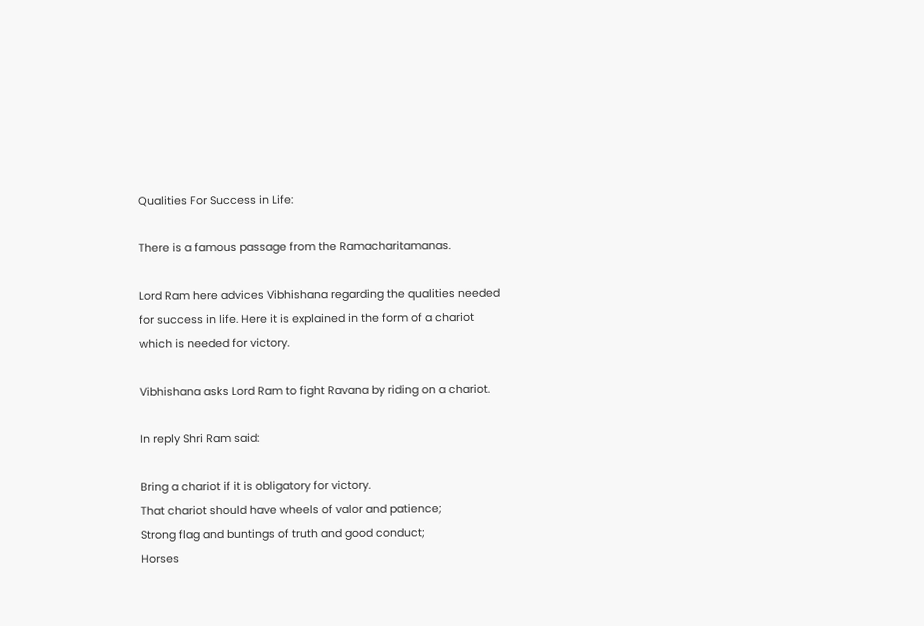Qualities For Success in Life:

There is a famous passage from the Ramacharitamanas.

Lord Ram here advices Vibhishana regarding the qualities needed for success in life. Here it is explained in the form of a chariot which is needed for victory.

Vibhishana asks Lord Ram to fight Ravana by riding on a chariot.

In reply Shri Ram said:

Bring a chariot if it is obligatory for victory.
That chariot should have wheels of valor and patience;
Strong flag and buntings of truth and good conduct;
Horses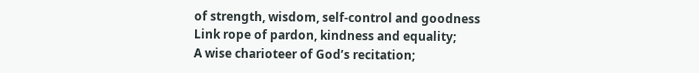of strength, wisdom, self-control and goodness
Link rope of pardon, kindness and equality;
A wise charioteer of God’s recitation;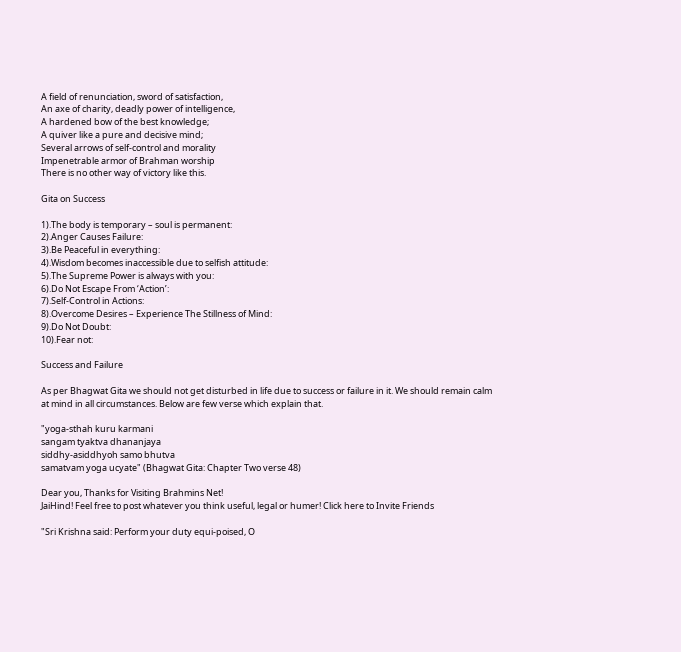A field of renunciation, sword of satisfaction,
An axe of charity, deadly power of intelligence,
A hardened bow of the best knowledge;
A quiver like a pure and decisive mind;
Several arrows of self-control and morality
Impenetrable armor of Brahman worship
There is no other way of victory like this.

Gita on Success

1).The body is temporary – soul is permanent:
2).Anger Causes Failure:
3).Be Peaceful in everything:
4).Wisdom becomes inaccessible due to selfish attitude:
5).The Supreme Power is always with you:
6).Do Not Escape From ‘Action’:
7).Self-Control in Actions:
8).Overcome Desires – Experience The Stillness of Mind:
9).Do Not Doubt:
10).Fear not:

Success and Failure

As per Bhagwat Gita we should not get disturbed in life due to success or failure in it. We should remain calm at mind in all circumstances. Below are few verse which explain that.

"yoga-sthah kuru karmani
sangam tyaktva dhananjaya
siddhy-asiddhyoh samo bhutva
samatvam yoga ucyate" (Bhagwat Gita: Chapter Two verse 48)

Dear you, Thanks for Visiting Brahmins Net!
JaiHind! Feel free to post whatever you think useful, legal or humer! Click here to Invite Friends

"Sri Krishna said: Perform your duty equi-poised, O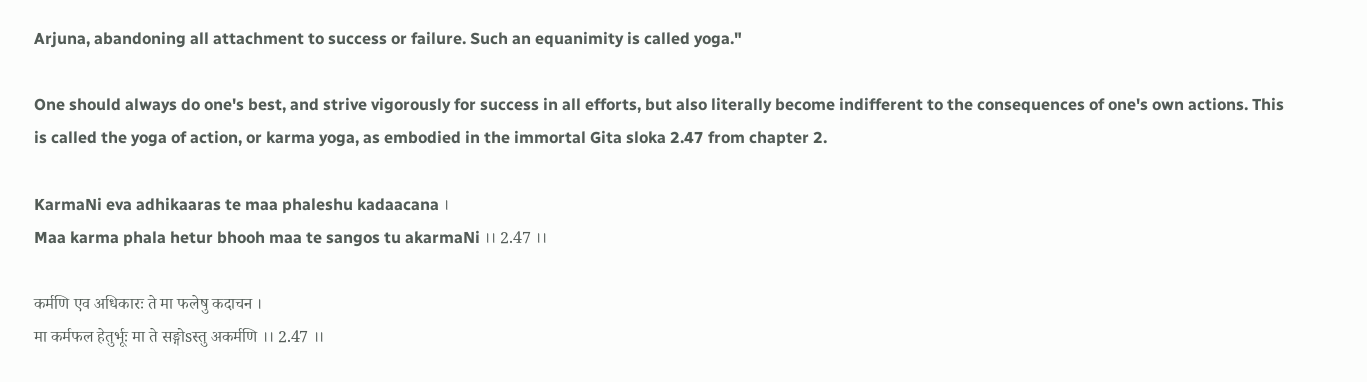Arjuna, abandoning all attachment to success or failure. Such an equanimity is called yoga."

One should always do one's best, and strive vigorously for success in all efforts, but also literally become indifferent to the consequences of one's own actions. This is called the yoga of action, or karma yoga, as embodied in the immortal Gita sloka 2.47 from chapter 2.

KarmaNi eva adhikaaras te maa phaleshu kadaacana ।
Maa karma phala hetur bhooh maa te sangos tu akarmaNi ।। 2.47 ।।

कर्मणि एव अधिकारः ते मा फलेषु कदाचन ।
मा कर्मफल हेतुर्भूः मा ते सङ्गोsस्तु अकर्मणि ।। 2.47 ।।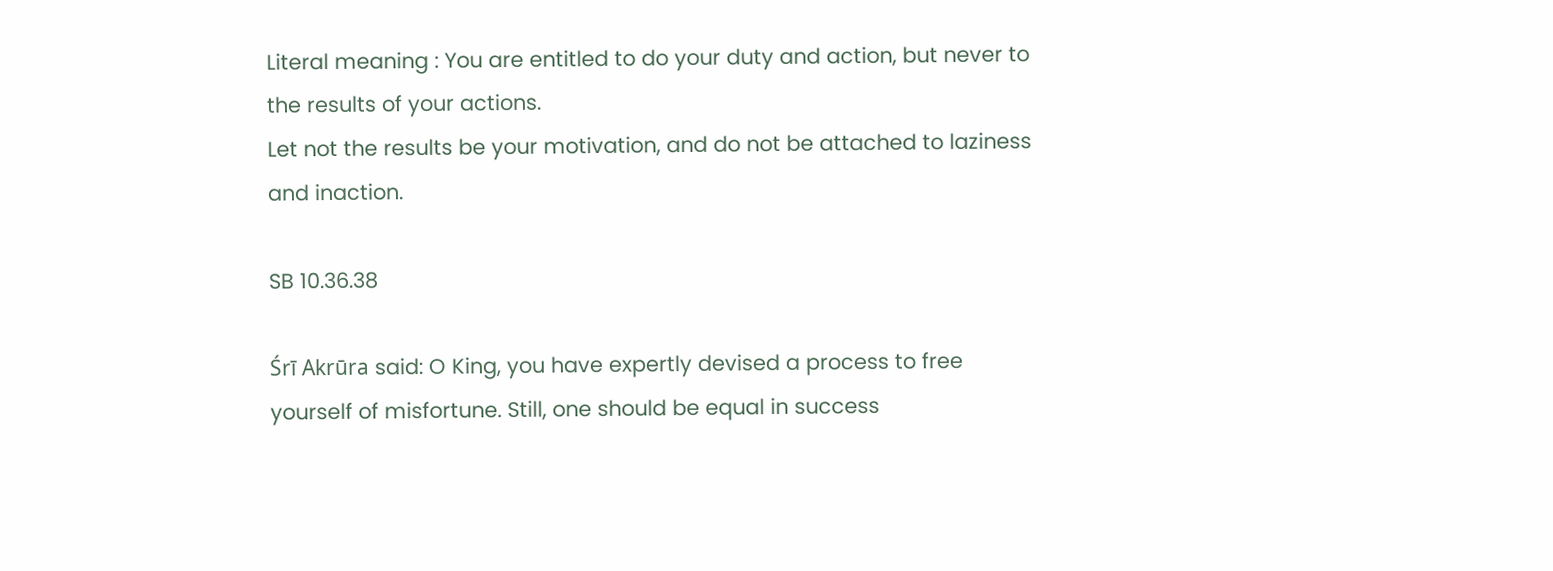Literal meaning : You are entitled to do your duty and action, but never to the results of your actions.
Let not the results be your motivation, and do not be attached to laziness and inaction.

SB 10.36.38

Śrī Akrūra said: O King, you have expertly devised a process to free yourself of misfortune. Still, one should be equal in success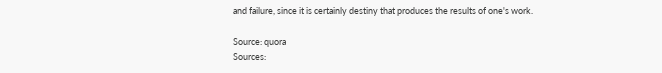and failure, since it is certainly destiny that produces the results of one's work.

Source: quora
Sources: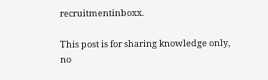recruitmentinboxx.

This post is for sharing knowledge only, no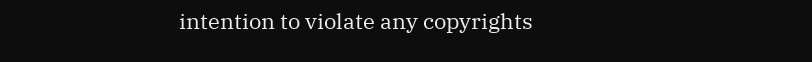intention to violate any copyrights